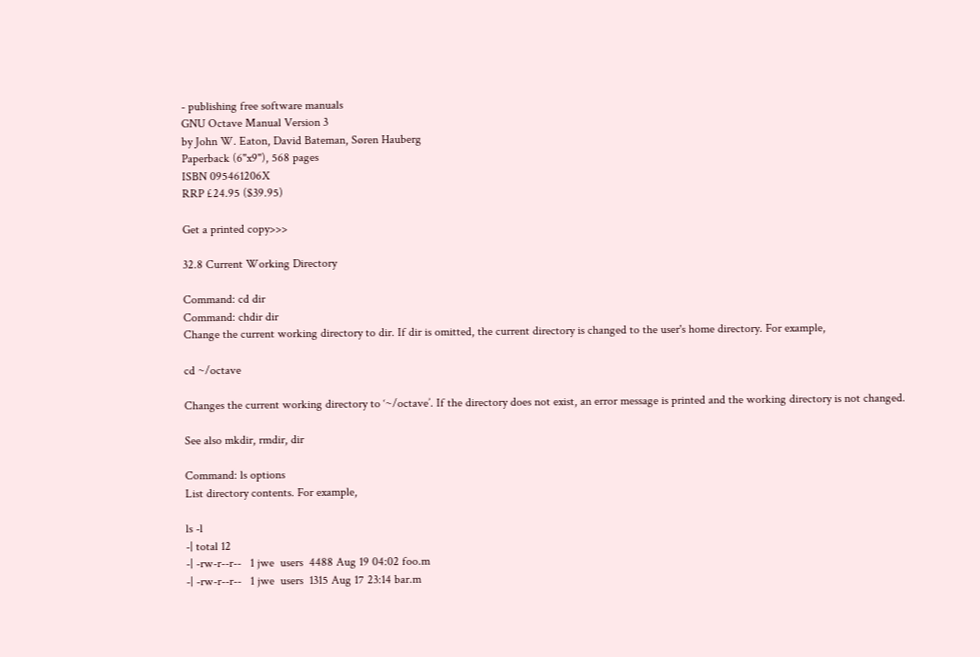- publishing free software manuals
GNU Octave Manual Version 3
by John W. Eaton, David Bateman, Søren Hauberg
Paperback (6"x9"), 568 pages
ISBN 095461206X
RRP £24.95 ($39.95)

Get a printed copy>>>

32.8 Current Working Directory

Command: cd dir
Command: chdir dir
Change the current working directory to dir. If dir is omitted, the current directory is changed to the user's home directory. For example,

cd ~/octave

Changes the current working directory to ‘~/octave’. If the directory does not exist, an error message is printed and the working directory is not changed.

See also mkdir, rmdir, dir

Command: ls options
List directory contents. For example,

ls -l
-| total 12
-| -rw-r--r--   1 jwe  users  4488 Aug 19 04:02 foo.m
-| -rw-r--r--   1 jwe  users  1315 Aug 17 23:14 bar.m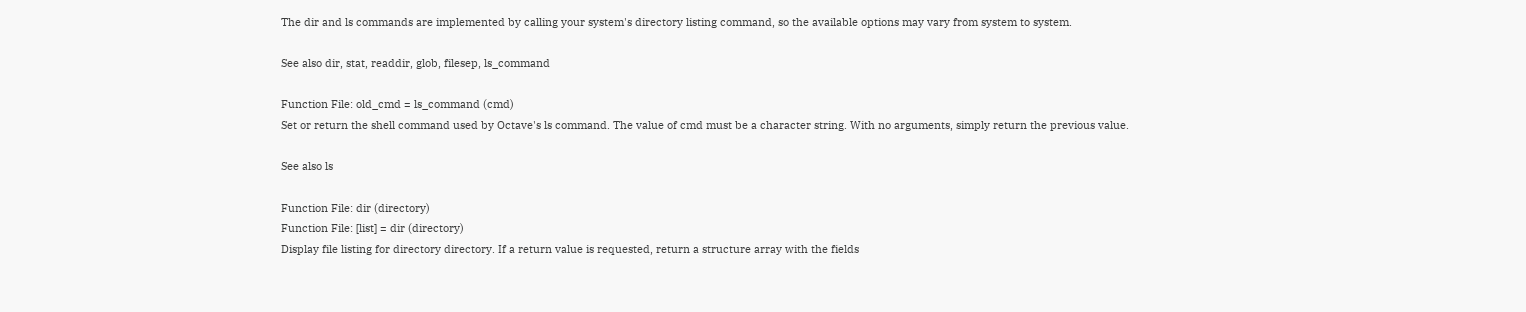The dir and ls commands are implemented by calling your system's directory listing command, so the available options may vary from system to system.

See also dir, stat, readdir, glob, filesep, ls_command

Function File: old_cmd = ls_command (cmd)
Set or return the shell command used by Octave's ls command. The value of cmd must be a character string. With no arguments, simply return the previous value.

See also ls

Function File: dir (directory)
Function File: [list] = dir (directory)
Display file listing for directory directory. If a return value is requested, return a structure array with the fields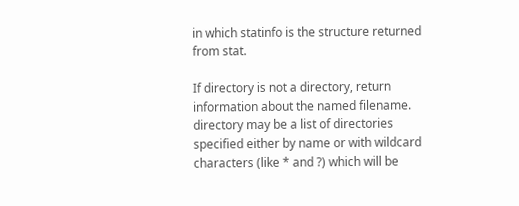in which statinfo is the structure returned from stat.

If directory is not a directory, return information about the named filename. directory may be a list of directories specified either by name or with wildcard characters (like * and ?) which will be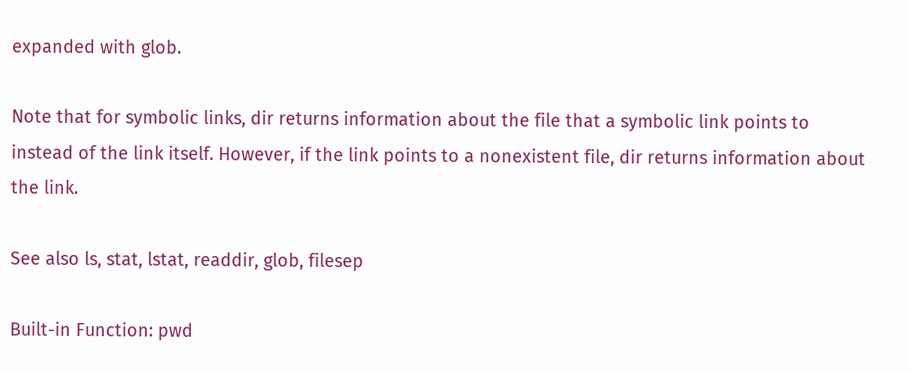expanded with glob.

Note that for symbolic links, dir returns information about the file that a symbolic link points to instead of the link itself. However, if the link points to a nonexistent file, dir returns information about the link.

See also ls, stat, lstat, readdir, glob, filesep

Built-in Function: pwd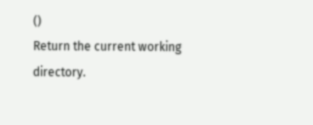()
Return the current working directory.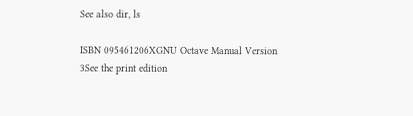See also dir, ls

ISBN 095461206XGNU Octave Manual Version 3See the print edition